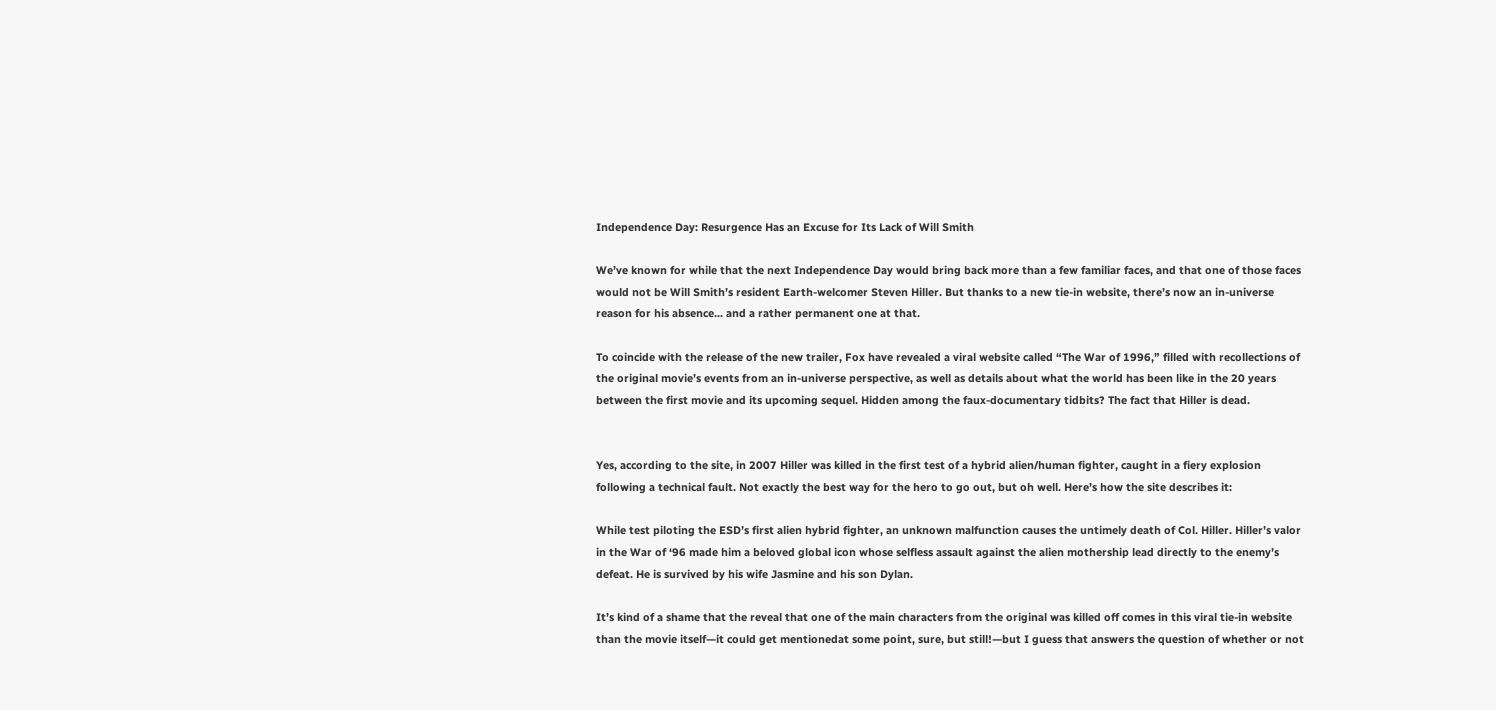Independence Day: Resurgence Has an Excuse for Its Lack of Will Smith

We’ve known for while that the next Independence Day would bring back more than a few familiar faces, and that one of those faces would not be Will Smith’s resident Earth-welcomer Steven Hiller. But thanks to a new tie-in website, there’s now an in-universe reason for his absence... and a rather permanent one at that.

To coincide with the release of the new trailer, Fox have revealed a viral website called “The War of 1996,” filled with recollections of the original movie’s events from an in-universe perspective, as well as details about what the world has been like in the 20 years between the first movie and its upcoming sequel. Hidden among the faux-documentary tidbits? The fact that Hiller is dead.


Yes, according to the site, in 2007 Hiller was killed in the first test of a hybrid alien/human fighter, caught in a fiery explosion following a technical fault. Not exactly the best way for the hero to go out, but oh well. Here’s how the site describes it:

While test piloting the ESD’s first alien hybrid fighter, an unknown malfunction causes the untimely death of Col. Hiller. Hiller’s valor in the War of ‘96 made him a beloved global icon whose selfless assault against the alien mothership lead directly to the enemy’s defeat. He is survived by his wife Jasmine and his son Dylan.

It’s kind of a shame that the reveal that one of the main characters from the original was killed off comes in this viral tie-in website than the movie itself—it could get mentionedat some point, sure, but still!—but I guess that answers the question of whether or not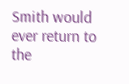Smith would ever return to the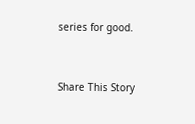series for good.



Share This Story